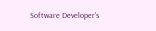Software Developer's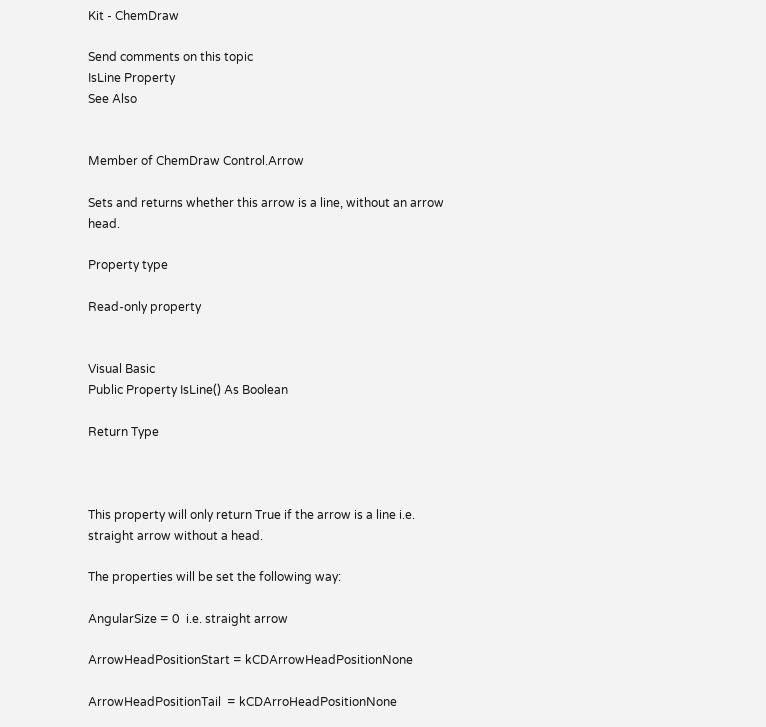Kit - ChemDraw

Send comments on this topic
IsLine Property
See Also


Member of ChemDraw Control.Arrow

Sets and returns whether this arrow is a line, without an arrow head.

Property type

Read-only property


Visual Basic
Public Property IsLine() As Boolean

Return Type



This property will only return True if the arrow is a line i.e. straight arrow without a head.

The properties will be set the following way:

AngularSize = 0  i.e. straight arrow

ArrowHeadPositionStart = kCDArrowHeadPositionNone

ArrowHeadPositionTail  = kCDArroHeadPositionNone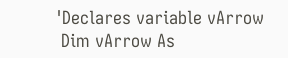'Declares variable vArrow
 Dim vArrow As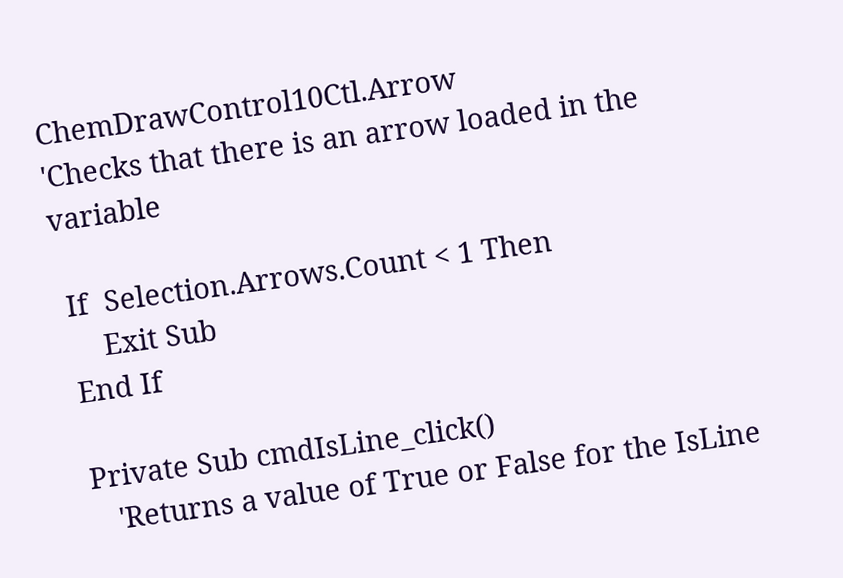ChemDrawControl10Ctl.Arrow
'Checks that there is an arrow loaded in the variable

 If  Selection.Arrows.Count < 1 Then
     Exit Sub
 End If

 Private Sub cmdIsLine_click()
    'Returns a value of True or False for the IsLine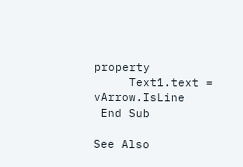property
     Text1.text = vArrow.IsLine
 End Sub

See Also